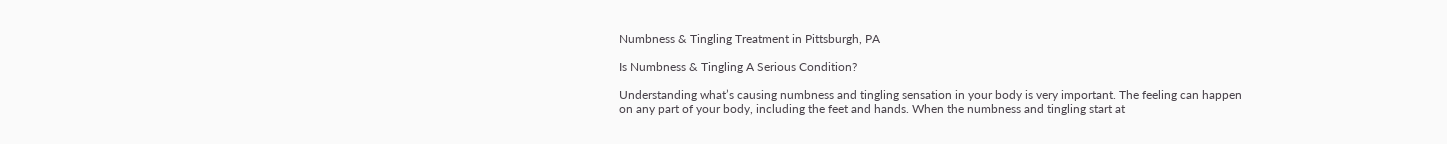Numbness & Tingling Treatment in Pittsburgh, PA

Is Numbness & Tingling A Serious Condition?

Understanding what’s causing numbness and tingling sensation in your body is very important. The feeling can happen on any part of your body, including the feet and hands. When the numbness and tingling start at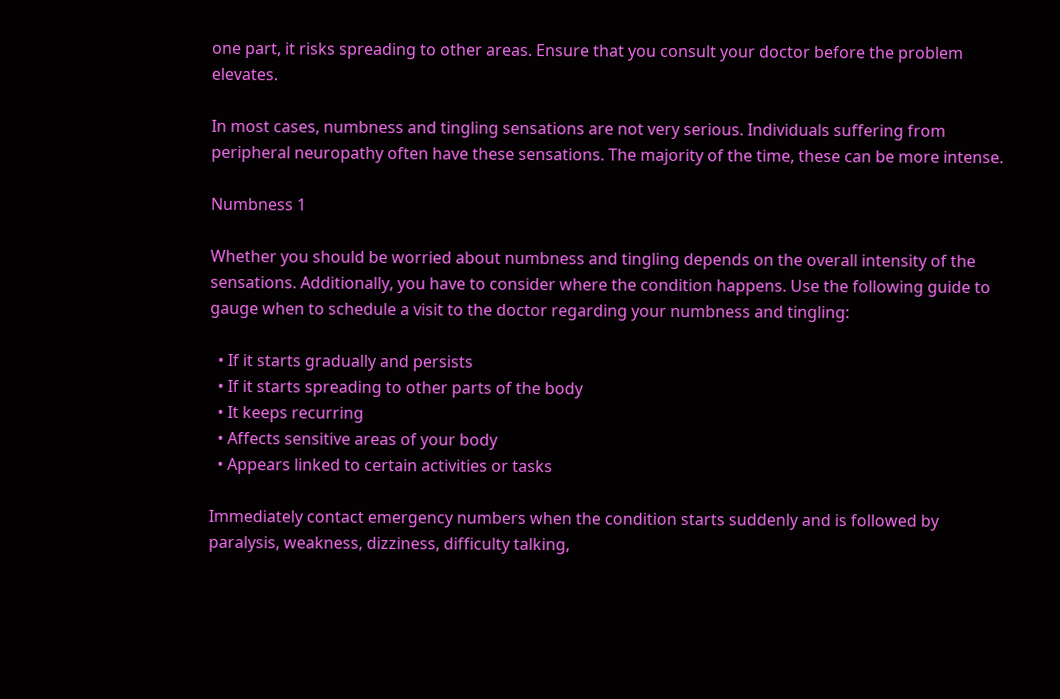one part, it risks spreading to other areas. Ensure that you consult your doctor before the problem elevates.

In most cases, numbness and tingling sensations are not very serious. Individuals suffering from peripheral neuropathy often have these sensations. The majority of the time, these can be more intense.

Numbness 1

Whether you should be worried about numbness and tingling depends on the overall intensity of the sensations. Additionally, you have to consider where the condition happens. Use the following guide to gauge when to schedule a visit to the doctor regarding your numbness and tingling:

  • If it starts gradually and persists
  • If it starts spreading to other parts of the body
  • It keeps recurring
  • Affects sensitive areas of your body
  • Appears linked to certain activities or tasks

Immediately contact emergency numbers when the condition starts suddenly and is followed by paralysis, weakness, dizziness, difficulty talking,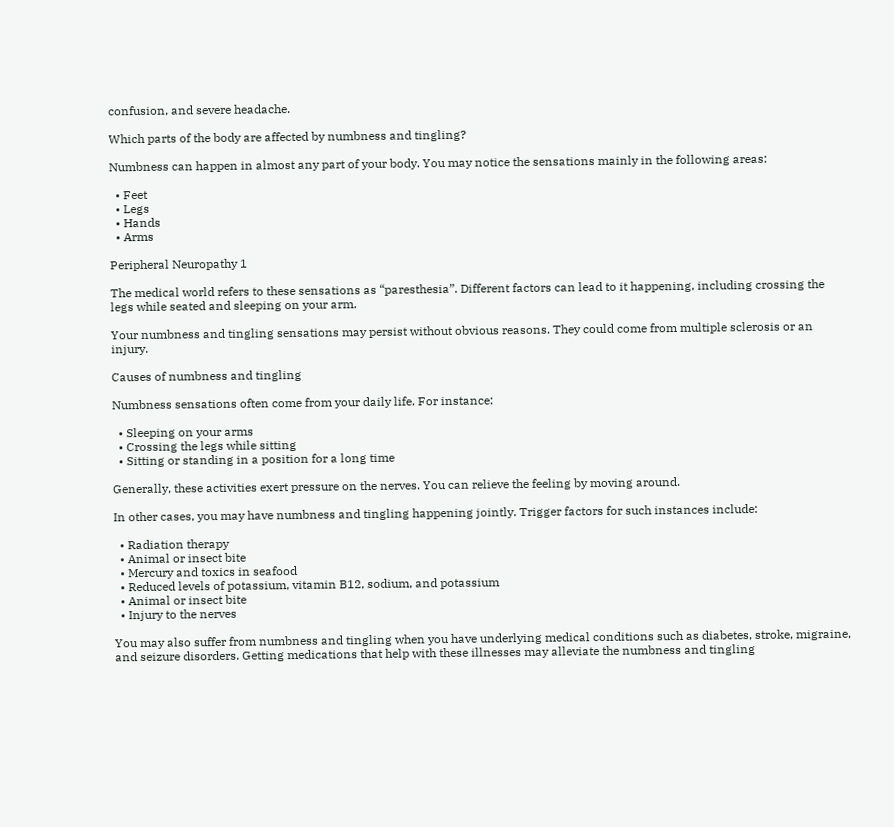confusion, and severe headache.

Which parts of the body are affected by numbness and tingling?

Numbness can happen in almost any part of your body. You may notice the sensations mainly in the following areas:

  • Feet
  • Legs
  • Hands
  • Arms

Peripheral Neuropathy 1

The medical world refers to these sensations as “paresthesia”. Different factors can lead to it happening, including crossing the legs while seated and sleeping on your arm.

Your numbness and tingling sensations may persist without obvious reasons. They could come from multiple sclerosis or an injury.

Causes of numbness and tingling

Numbness sensations often come from your daily life. For instance:

  • Sleeping on your arms
  • Crossing the legs while sitting
  • Sitting or standing in a position for a long time

Generally, these activities exert pressure on the nerves. You can relieve the feeling by moving around.

In other cases, you may have numbness and tingling happening jointly. Trigger factors for such instances include:

  • Radiation therapy
  • Animal or insect bite
  • Mercury and toxics in seafood
  • Reduced levels of potassium, vitamin B12, sodium, and potassium
  • Animal or insect bite
  • Injury to the nerves

You may also suffer from numbness and tingling when you have underlying medical conditions such as diabetes, stroke, migraine, and seizure disorders. Getting medications that help with these illnesses may alleviate the numbness and tingling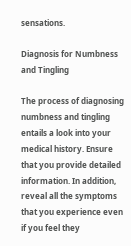sensations.

Diagnosis for Numbness and Tingling

The process of diagnosing numbness and tingling entails a look into your medical history. Ensure that you provide detailed information. In addition, reveal all the symptoms that you experience even if you feel they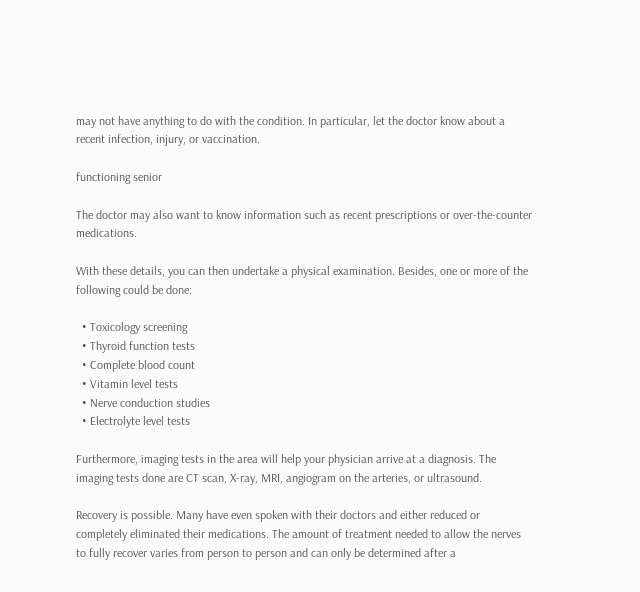may not have anything to do with the condition. In particular, let the doctor know about a recent infection, injury, or vaccination.

functioning senior

The doctor may also want to know information such as recent prescriptions or over-the-counter medications.

With these details, you can then undertake a physical examination. Besides, one or more of the following could be done:

  • Toxicology screening
  • Thyroid function tests
  • Complete blood count
  • Vitamin level tests
  • Nerve conduction studies
  • Electrolyte level tests

Furthermore, imaging tests in the area will help your physician arrive at a diagnosis. The imaging tests done are CT scan, X-ray, MRI, angiogram on the arteries, or ultrasound.

Recovery is possible. Many have even spoken with their doctors and either reduced or completely eliminated their medications. The amount of treatment needed to allow the nerves to fully recover varies from person to person and can only be determined after a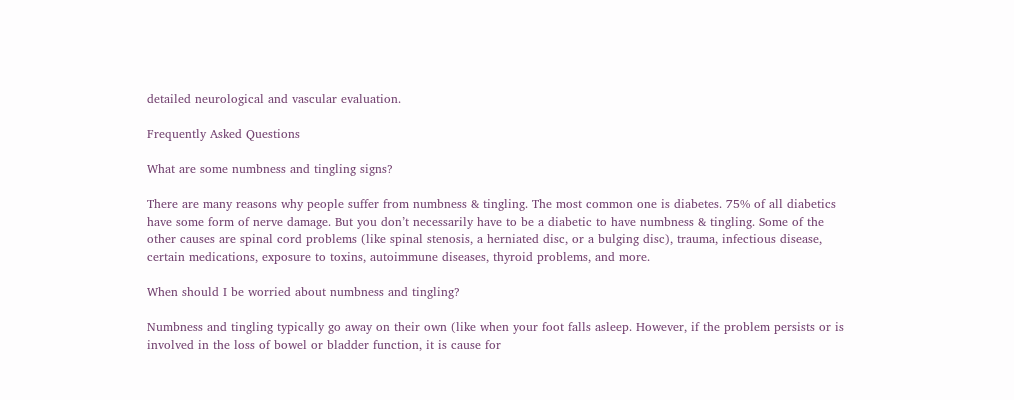detailed neurological and vascular evaluation.

Frequently Asked Questions

What are some numbness and tingling signs?

There are many reasons why people suffer from numbness & tingling. The most common one is diabetes. 75% of all diabetics have some form of nerve damage. But you don’t necessarily have to be a diabetic to have numbness & tingling. Some of the other causes are spinal cord problems (like spinal stenosis, a herniated disc, or a bulging disc), trauma, infectious disease, certain medications, exposure to toxins, autoimmune diseases, thyroid problems, and more.

When should I be worried about numbness and tingling?

Numbness and tingling typically go away on their own (like when your foot falls asleep. However, if the problem persists or is involved in the loss of bowel or bladder function, it is cause for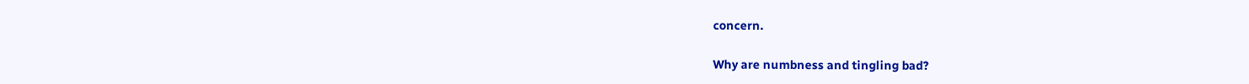concern.

Why are numbness and tingling bad?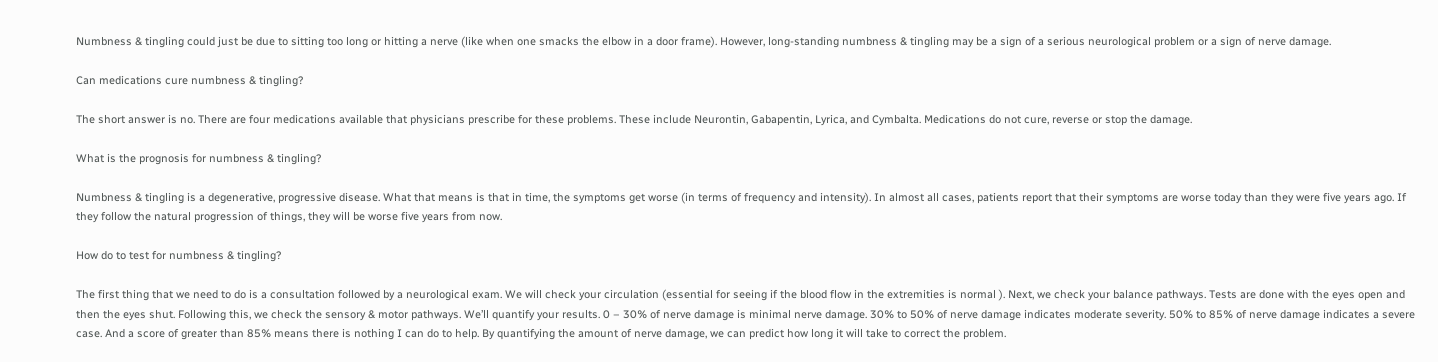Numbness & tingling could just be due to sitting too long or hitting a nerve (like when one smacks the elbow in a door frame). However, long-standing numbness & tingling may be a sign of a serious neurological problem or a sign of nerve damage.

Can medications cure numbness & tingling?

The short answer is no. There are four medications available that physicians prescribe for these problems. These include Neurontin, Gabapentin, Lyrica, and Cymbalta. Medications do not cure, reverse or stop the damage.

What is the prognosis for numbness & tingling?

Numbness & tingling is a degenerative, progressive disease. What that means is that in time, the symptoms get worse (in terms of frequency and intensity). In almost all cases, patients report that their symptoms are worse today than they were five years ago. If they follow the natural progression of things, they will be worse five years from now.

How do to test for numbness & tingling?

The first thing that we need to do is a consultation followed by a neurological exam. We will check your circulation (essential for seeing if the blood flow in the extremities is normal ). Next, we check your balance pathways. Tests are done with the eyes open and then the eyes shut. Following this, we check the sensory & motor pathways. We’ll quantify your results. 0 – 30% of nerve damage is minimal nerve damage. 30% to 50% of nerve damage indicates moderate severity. 50% to 85% of nerve damage indicates a severe case. And a score of greater than 85% means there is nothing I can do to help. By quantifying the amount of nerve damage, we can predict how long it will take to correct the problem.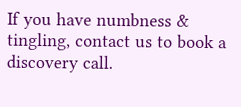If you have numbness & tingling, contact us to book a discovery call.